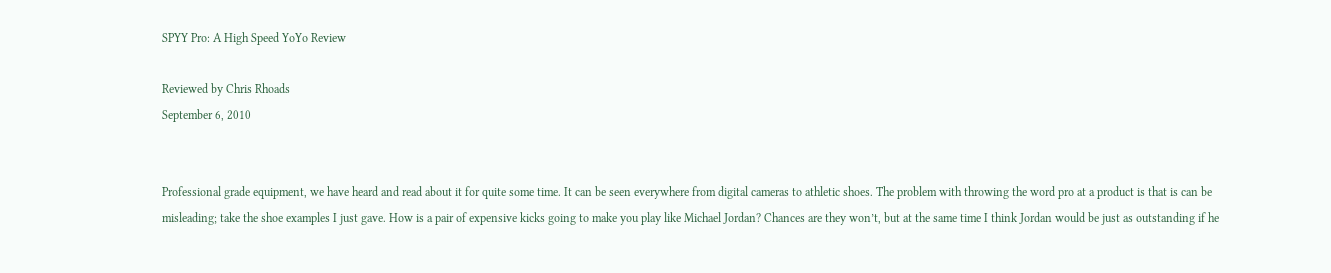SPYY Pro: A High Speed YoYo Review

Reviewed by Chris Rhoads
September 6, 2010


Professional grade equipment, we have heard and read about it for quite some time. It can be seen everywhere from digital cameras to athletic shoes. The problem with throwing the word pro at a product is that is can be misleading; take the shoe examples I just gave. How is a pair of expensive kicks going to make you play like Michael Jordan? Chances are they won’t, but at the same time I think Jordan would be just as outstanding if he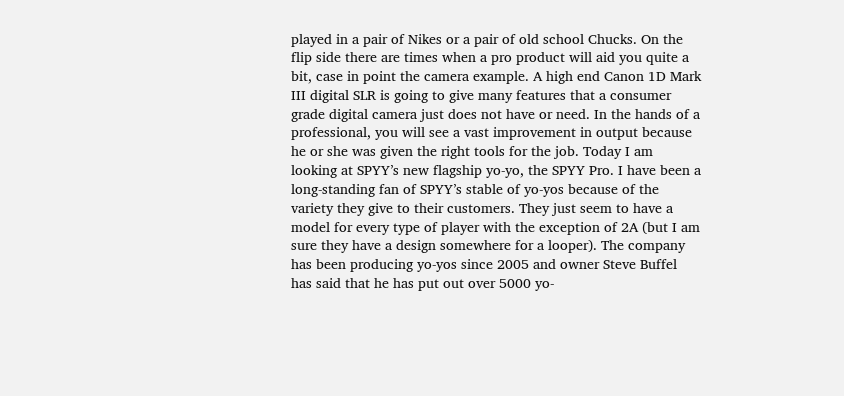played in a pair of Nikes or a pair of old school Chucks. On the flip side there are times when a pro product will aid you quite a bit, case in point the camera example. A high end Canon 1D Mark III digital SLR is going to give many features that a consumer grade digital camera just does not have or need. In the hands of a professional, you will see a vast improvement in output because he or she was given the right tools for the job. Today I am looking at SPYY’s new flagship yo-yo, the SPYY Pro. I have been a long-standing fan of SPYY’s stable of yo-yos because of the variety they give to their customers. They just seem to have a model for every type of player with the exception of 2A (but I am sure they have a design somewhere for a looper). The company has been producing yo-yos since 2005 and owner Steve Buffel has said that he has put out over 5000 yo-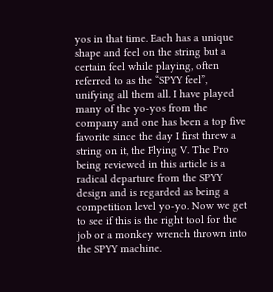yos in that time. Each has a unique shape and feel on the string but a certain feel while playing, often referred to as the “SPYY feel”, unifying all them all. I have played many of the yo-yos from the company and one has been a top five favorite since the day I first threw a string on it, the Flying V. The Pro being reviewed in this article is a radical departure from the SPYY design and is regarded as being a competition level yo-yo. Now we get to see if this is the right tool for the job or a monkey wrench thrown into the SPYY machine.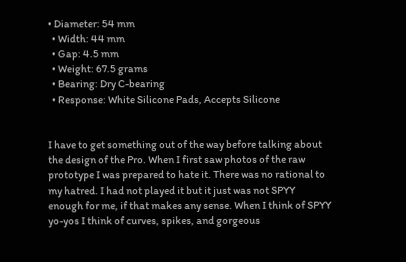• Diameter: 54 mm
  • Width: 44 mm
  • Gap: 4.5 mm
  • Weight: 67.5 grams
  • Bearing: Dry C-bearing
  • Response: White Silicone Pads, Accepts Silicone


I have to get something out of the way before talking about the design of the Pro. When I first saw photos of the raw prototype I was prepared to hate it. There was no rational to my hatred. I had not played it but it just was not SPYY enough for me, if that makes any sense. When I think of SPYY yo-yos I think of curves, spikes, and gorgeous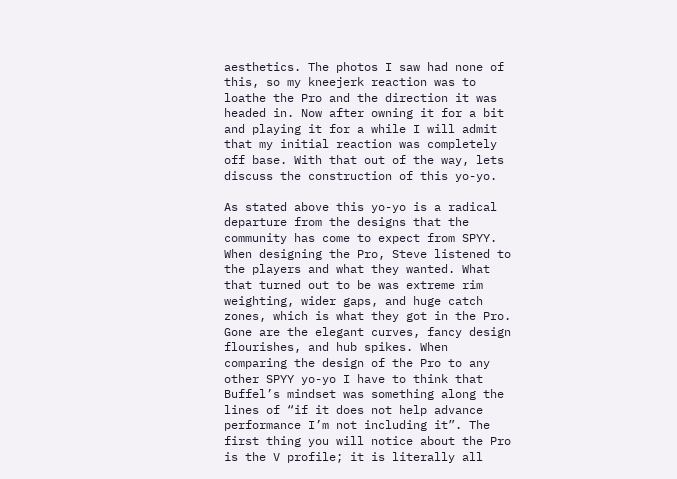aesthetics. The photos I saw had none of this, so my kneejerk reaction was to loathe the Pro and the direction it was headed in. Now after owning it for a bit and playing it for a while I will admit that my initial reaction was completely off base. With that out of the way, lets discuss the construction of this yo-yo.

As stated above this yo-yo is a radical departure from the designs that the community has come to expect from SPYY. When designing the Pro, Steve listened to the players and what they wanted. What that turned out to be was extreme rim weighting, wider gaps, and huge catch zones, which is what they got in the Pro. Gone are the elegant curves, fancy design flourishes, and hub spikes. When comparing the design of the Pro to any other SPYY yo-yo I have to think that Buffel’s mindset was something along the lines of “if it does not help advance performance I’m not including it”. The first thing you will notice about the Pro is the V profile; it is literally all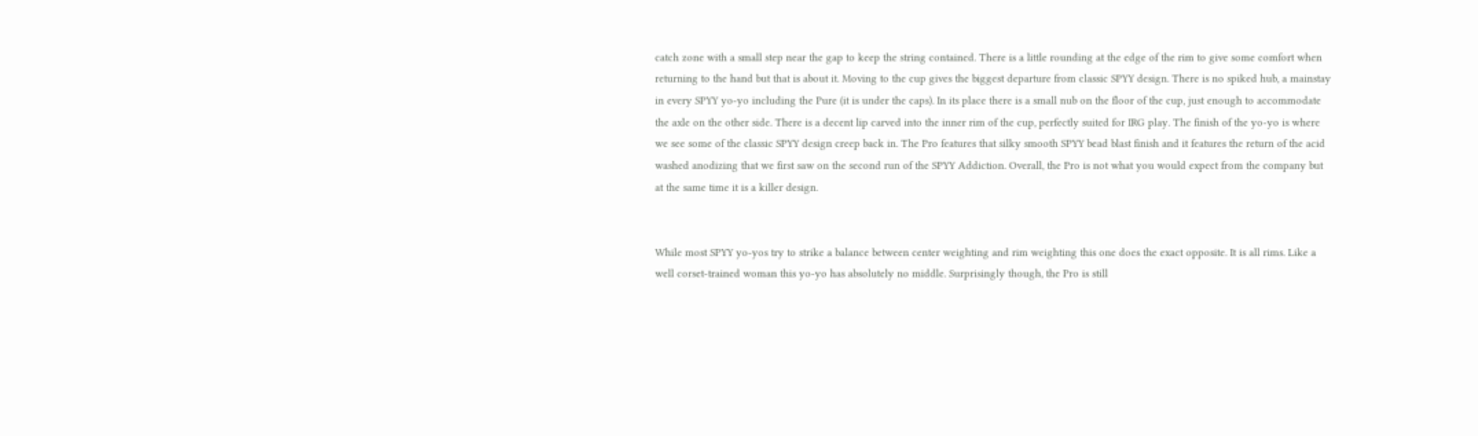catch zone with a small step near the gap to keep the string contained. There is a little rounding at the edge of the rim to give some comfort when returning to the hand but that is about it. Moving to the cup gives the biggest departure from classic SPYY design. There is no spiked hub, a mainstay in every SPYY yo-yo including the Pure (it is under the caps). In its place there is a small nub on the floor of the cup, just enough to accommodate the axle on the other side. There is a decent lip carved into the inner rim of the cup, perfectly suited for IRG play. The finish of the yo-yo is where we see some of the classic SPYY design creep back in. The Pro features that silky smooth SPYY bead blast finish and it features the return of the acid washed anodizing that we first saw on the second run of the SPYY Addiction. Overall, the Pro is not what you would expect from the company but at the same time it is a killer design.


While most SPYY yo-yos try to strike a balance between center weighting and rim weighting this one does the exact opposite. It is all rims. Like a well corset-trained woman this yo-yo has absolutely no middle. Surprisingly though, the Pro is still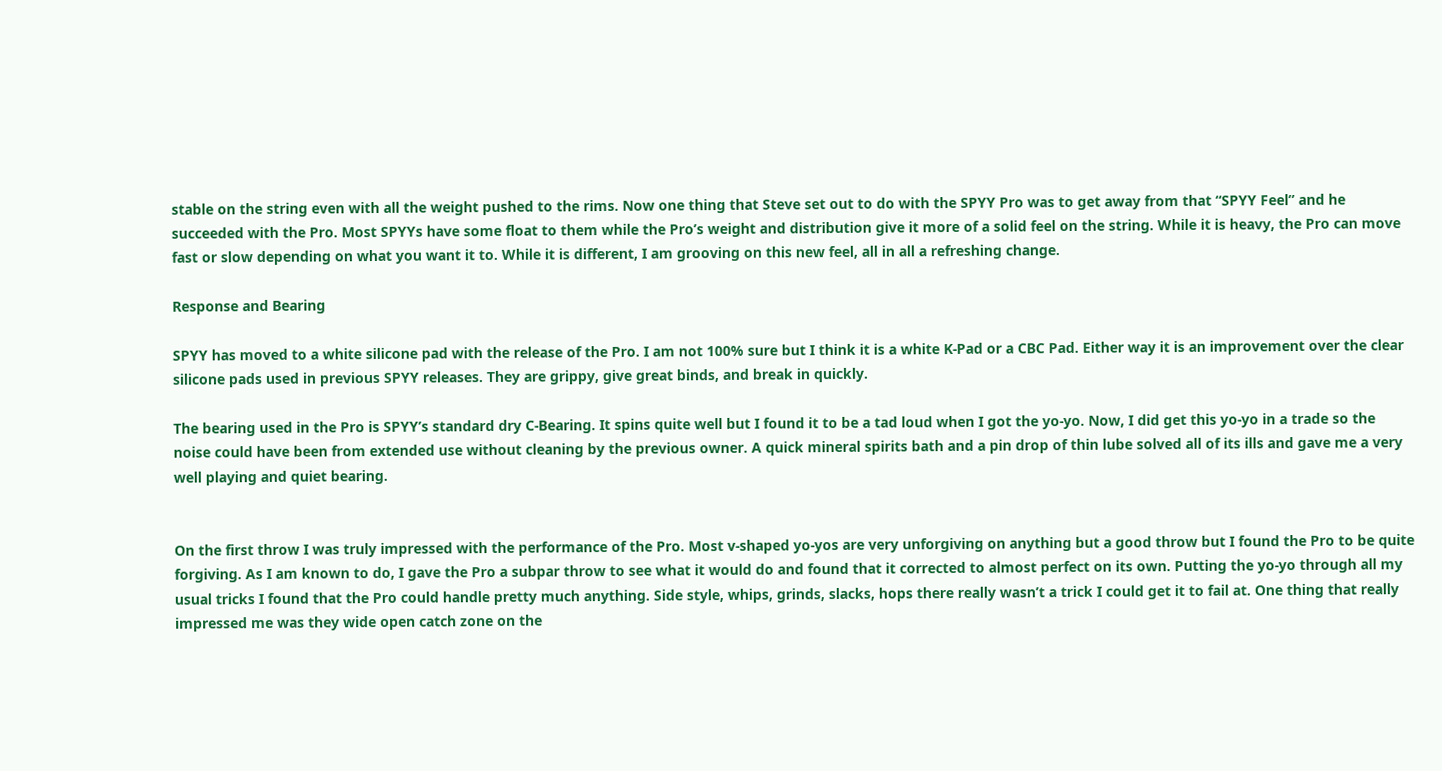stable on the string even with all the weight pushed to the rims. Now one thing that Steve set out to do with the SPYY Pro was to get away from that “SPYY Feel” and he succeeded with the Pro. Most SPYYs have some float to them while the Pro’s weight and distribution give it more of a solid feel on the string. While it is heavy, the Pro can move fast or slow depending on what you want it to. While it is different, I am grooving on this new feel, all in all a refreshing change.

Response and Bearing

SPYY has moved to a white silicone pad with the release of the Pro. I am not 100% sure but I think it is a white K-Pad or a CBC Pad. Either way it is an improvement over the clear silicone pads used in previous SPYY releases. They are grippy, give great binds, and break in quickly.

The bearing used in the Pro is SPYY’s standard dry C-Bearing. It spins quite well but I found it to be a tad loud when I got the yo-yo. Now, I did get this yo-yo in a trade so the noise could have been from extended use without cleaning by the previous owner. A quick mineral spirits bath and a pin drop of thin lube solved all of its ills and gave me a very well playing and quiet bearing.


On the first throw I was truly impressed with the performance of the Pro. Most v-shaped yo-yos are very unforgiving on anything but a good throw but I found the Pro to be quite forgiving. As I am known to do, I gave the Pro a subpar throw to see what it would do and found that it corrected to almost perfect on its own. Putting the yo-yo through all my usual tricks I found that the Pro could handle pretty much anything. Side style, whips, grinds, slacks, hops there really wasn’t a trick I could get it to fail at. One thing that really impressed me was they wide open catch zone on the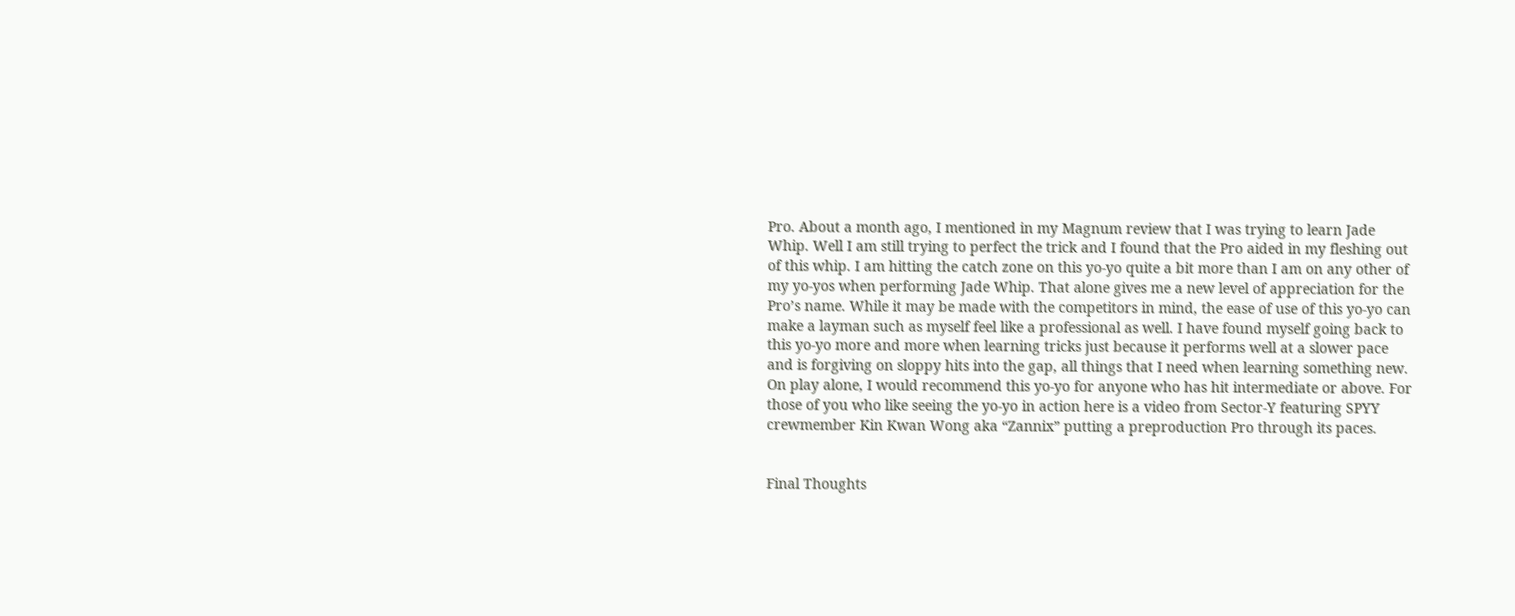Pro. About a month ago, I mentioned in my Magnum review that I was trying to learn Jade Whip. Well I am still trying to perfect the trick and I found that the Pro aided in my fleshing out of this whip. I am hitting the catch zone on this yo-yo quite a bit more than I am on any other of my yo-yos when performing Jade Whip. That alone gives me a new level of appreciation for the Pro’s name. While it may be made with the competitors in mind, the ease of use of this yo-yo can make a layman such as myself feel like a professional as well. I have found myself going back to this yo-yo more and more when learning tricks just because it performs well at a slower pace and is forgiving on sloppy hits into the gap, all things that I need when learning something new. On play alone, I would recommend this yo-yo for anyone who has hit intermediate or above. For those of you who like seeing the yo-yo in action here is a video from Sector-Y featuring SPYY crewmember Kin Kwan Wong aka “Zannix” putting a preproduction Pro through its paces.


Final Thoughts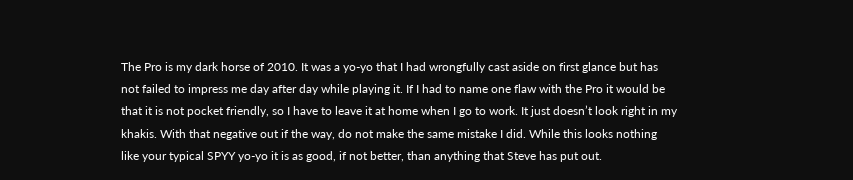The Pro is my dark horse of 2010. It was a yo-yo that I had wrongfully cast aside on first glance but has not failed to impress me day after day while playing it. If I had to name one flaw with the Pro it would be that it is not pocket friendly, so I have to leave it at home when I go to work. It just doesn’t look right in my khakis. With that negative out if the way, do not make the same mistake I did. While this looks nothing like your typical SPYY yo-yo it is as good, if not better, than anything that Steve has put out.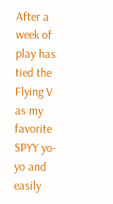After a week of play has tied the Flying V as my favorite SPYY yo-yo and easily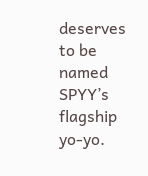deserves to be named SPYY’s flagship yo-yo.